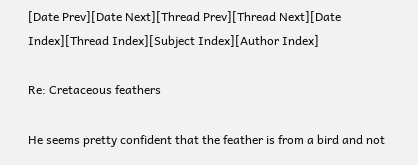[Date Prev][Date Next][Thread Prev][Thread Next][Date Index][Thread Index][Subject Index][Author Index]

Re: Cretaceous feathers

He seems pretty confident that the feather is from a bird and not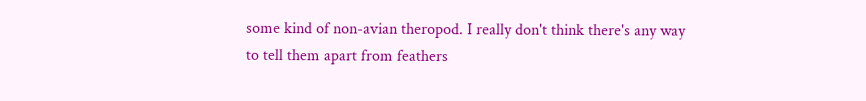some kind of non-avian theropod. I really don't think there's any way to tell them apart from feathers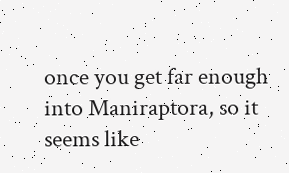once you get far enough into Maniraptora, so it seems like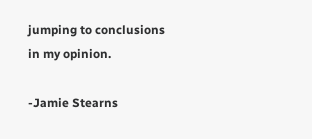jumping to conclusions in my opinion.

-Jamie Stearns